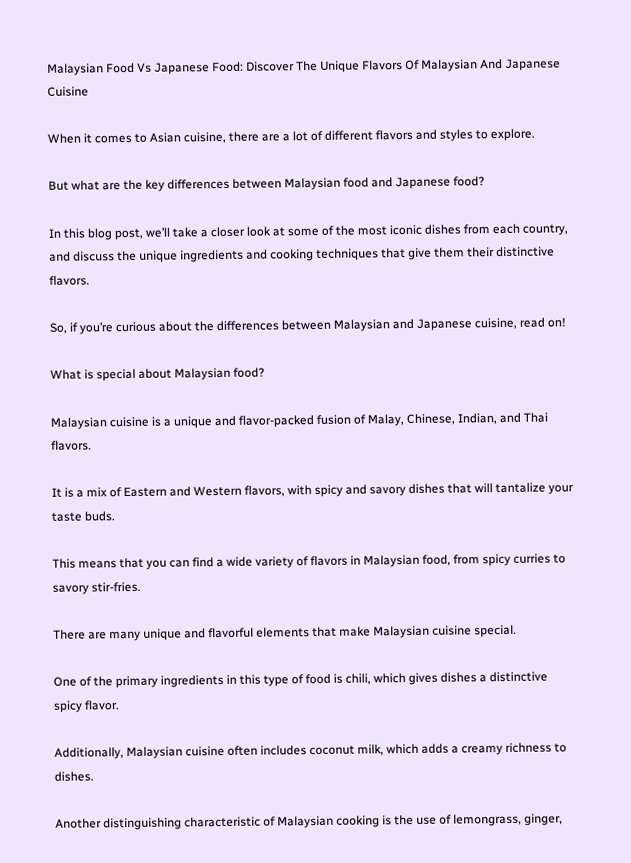Malaysian Food Vs Japanese Food: Discover The Unique Flavors Of Malaysian And Japanese Cuisine

When it comes to Asian cuisine, there are a lot of different flavors and styles to explore.

But what are the key differences between Malaysian food and Japanese food?

In this blog post, we’ll take a closer look at some of the most iconic dishes from each country, and discuss the unique ingredients and cooking techniques that give them their distinctive flavors.

So, if you’re curious about the differences between Malaysian and Japanese cuisine, read on!

What is special about Malaysian food?

Malaysian cuisine is a unique and flavor-packed fusion of Malay, Chinese, Indian, and Thai flavors.

It is a mix of Eastern and Western flavors, with spicy and savory dishes that will tantalize your taste buds.

This means that you can find a wide variety of flavors in Malaysian food, from spicy curries to savory stir-fries.

There are many unique and flavorful elements that make Malaysian cuisine special.

One of the primary ingredients in this type of food is chili, which gives dishes a distinctive spicy flavor.

Additionally, Malaysian cuisine often includes coconut milk, which adds a creamy richness to dishes.

Another distinguishing characteristic of Malaysian cooking is the use of lemongrass, ginger,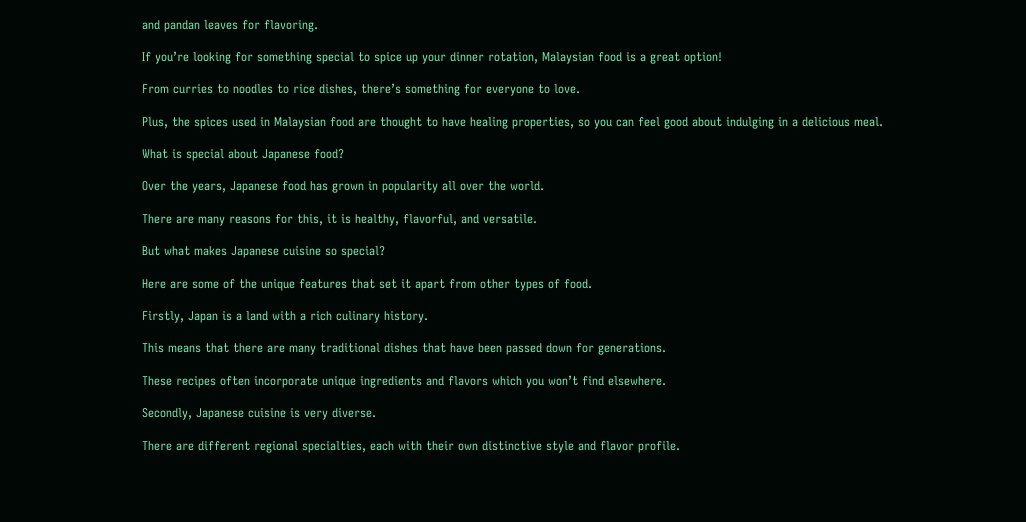and pandan leaves for flavoring.

If you’re looking for something special to spice up your dinner rotation, Malaysian food is a great option!

From curries to noodles to rice dishes, there’s something for everyone to love.

Plus, the spices used in Malaysian food are thought to have healing properties, so you can feel good about indulging in a delicious meal.

What is special about Japanese food?

Over the years, Japanese food has grown in popularity all over the world.

There are many reasons for this, it is healthy, flavorful, and versatile.

But what makes Japanese cuisine so special?

Here are some of the unique features that set it apart from other types of food.

Firstly, Japan is a land with a rich culinary history.

This means that there are many traditional dishes that have been passed down for generations.

These recipes often incorporate unique ingredients and flavors which you won’t find elsewhere.

Secondly, Japanese cuisine is very diverse.

There are different regional specialties, each with their own distinctive style and flavor profile.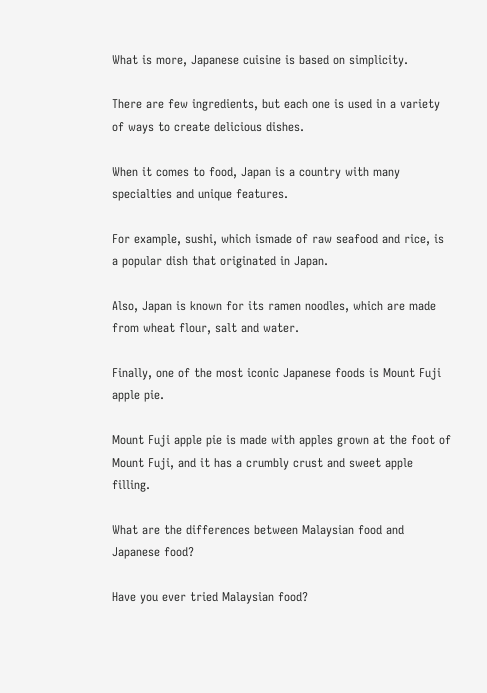What is more, Japanese cuisine is based on simplicity.

There are few ingredients, but each one is used in a variety of ways to create delicious dishes.

When it comes to food, Japan is a country with many specialties and unique features.

For example, sushi, which ismade of raw seafood and rice, is a popular dish that originated in Japan.

Also, Japan is known for its ramen noodles, which are made from wheat flour, salt and water.

Finally, one of the most iconic Japanese foods is Mount Fuji apple pie.

Mount Fuji apple pie is made with apples grown at the foot of Mount Fuji, and it has a crumbly crust and sweet apple filling.

What are the differences between Malaysian food and Japanese food?

Have you ever tried Malaysian food?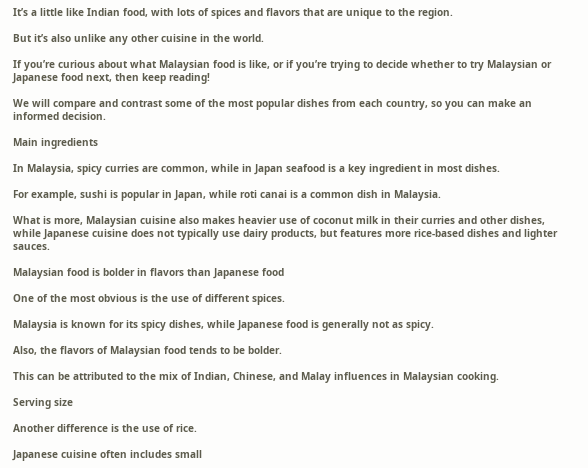It’s a little like Indian food, with lots of spices and flavors that are unique to the region.

But it’s also unlike any other cuisine in the world.

If you’re curious about what Malaysian food is like, or if you’re trying to decide whether to try Malaysian or Japanese food next, then keep reading!

We will compare and contrast some of the most popular dishes from each country, so you can make an informed decision.

Main ingredients

In Malaysia, spicy curries are common, while in Japan seafood is a key ingredient in most dishes.

For example, sushi is popular in Japan, while roti canai is a common dish in Malaysia.

What is more, Malaysian cuisine also makes heavier use of coconut milk in their curries and other dishes, while Japanese cuisine does not typically use dairy products, but features more rice-based dishes and lighter sauces.

Malaysian food is bolder in flavors than Japanese food

One of the most obvious is the use of different spices.

Malaysia is known for its spicy dishes, while Japanese food is generally not as spicy.

Also, the flavors of Malaysian food tends to be bolder.

This can be attributed to the mix of Indian, Chinese, and Malay influences in Malaysian cooking.

Serving size

Another difference is the use of rice.

Japanese cuisine often includes small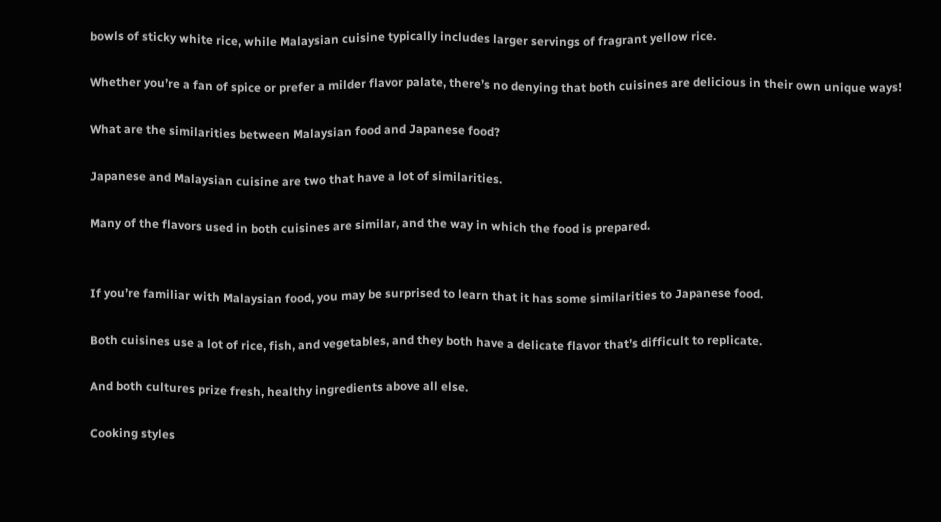bowls of sticky white rice, while Malaysian cuisine typically includes larger servings of fragrant yellow rice.

Whether you’re a fan of spice or prefer a milder flavor palate, there’s no denying that both cuisines are delicious in their own unique ways!

What are the similarities between Malaysian food and Japanese food?

Japanese and Malaysian cuisine are two that have a lot of similarities.

Many of the flavors used in both cuisines are similar, and the way in which the food is prepared.


If you’re familiar with Malaysian food, you may be surprised to learn that it has some similarities to Japanese food.

Both cuisines use a lot of rice, fish, and vegetables, and they both have a delicate flavor that’s difficult to replicate.

And both cultures prize fresh, healthy ingredients above all else.

Cooking styles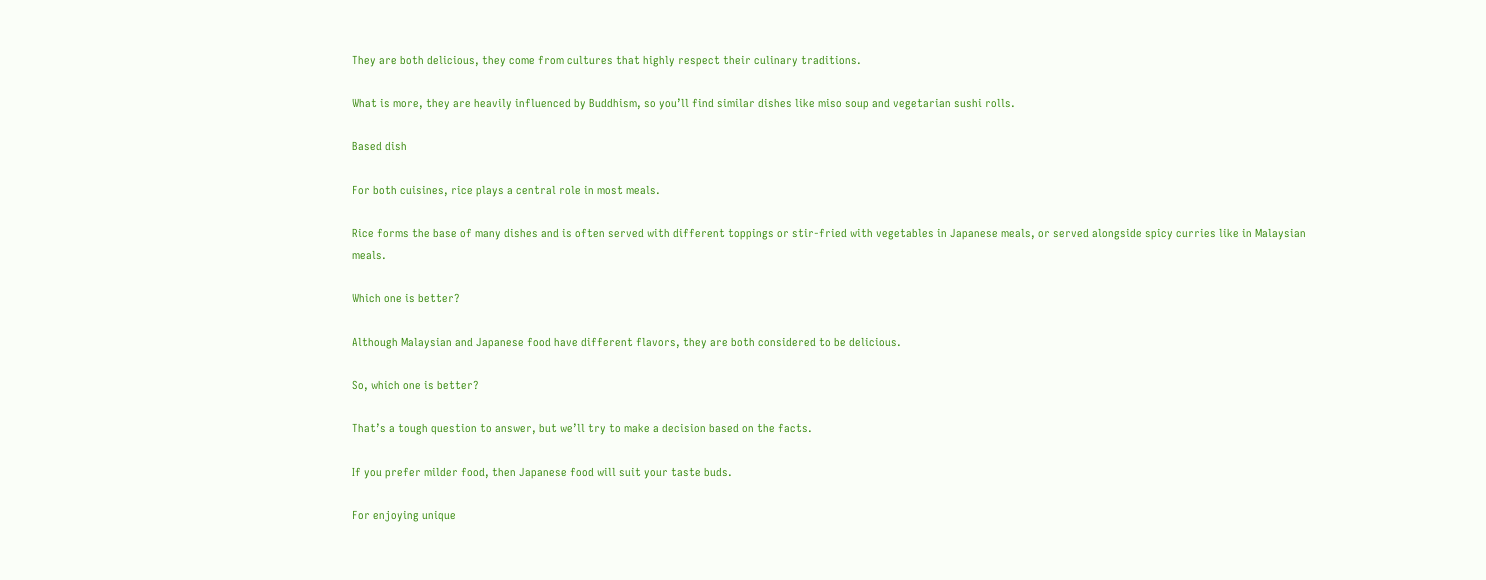They are both delicious, they come from cultures that highly respect their culinary traditions.

What is more, they are heavily influenced by Buddhism, so you’ll find similar dishes like miso soup and vegetarian sushi rolls.

Based dish

For both cuisines, rice plays a central role in most meals.

Rice forms the base of many dishes and is often served with different toppings or stir-fried with vegetables in Japanese meals, or served alongside spicy curries like in Malaysian meals.

Which one is better?

Although Malaysian and Japanese food have different flavors, they are both considered to be delicious.

So, which one is better?

That’s a tough question to answer, but we’ll try to make a decision based on the facts.

If you prefer milder food, then Japanese food will suit your taste buds.

For enjoying unique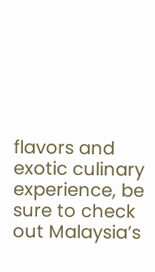flavors and exotic culinary experience, be sure to check out Malaysia’s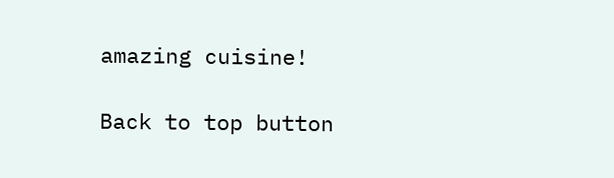amazing cuisine!

Back to top button